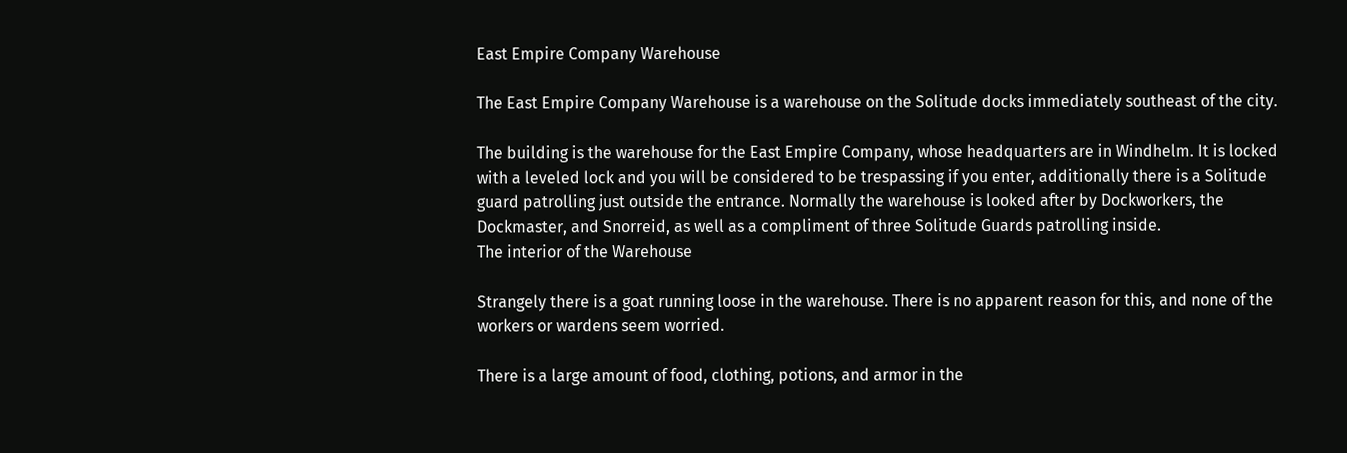East Empire Company Warehouse

The East Empire Company Warehouse is a warehouse on the Solitude docks immediately southeast of the city.

The building is the warehouse for the East Empire Company, whose headquarters are in Windhelm. It is locked with a leveled lock and you will be considered to be trespassing if you enter, additionally there is a Solitude guard patrolling just outside the entrance. Normally the warehouse is looked after by Dockworkers, the Dockmaster, and Snorreid, as well as a compliment of three Solitude Guards patrolling inside.
The interior of the Warehouse

Strangely there is a goat running loose in the warehouse. There is no apparent reason for this, and none of the workers or wardens seem worried.

There is a large amount of food, clothing, potions, and armor in the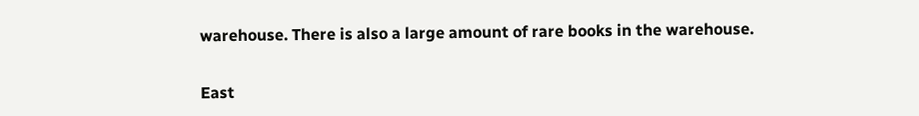warehouse. There is also a large amount of rare books in the warehouse.


East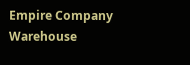Empire Company Warehouse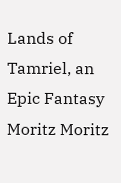Lands of Tamriel, an Epic Fantasy Moritz Moritz